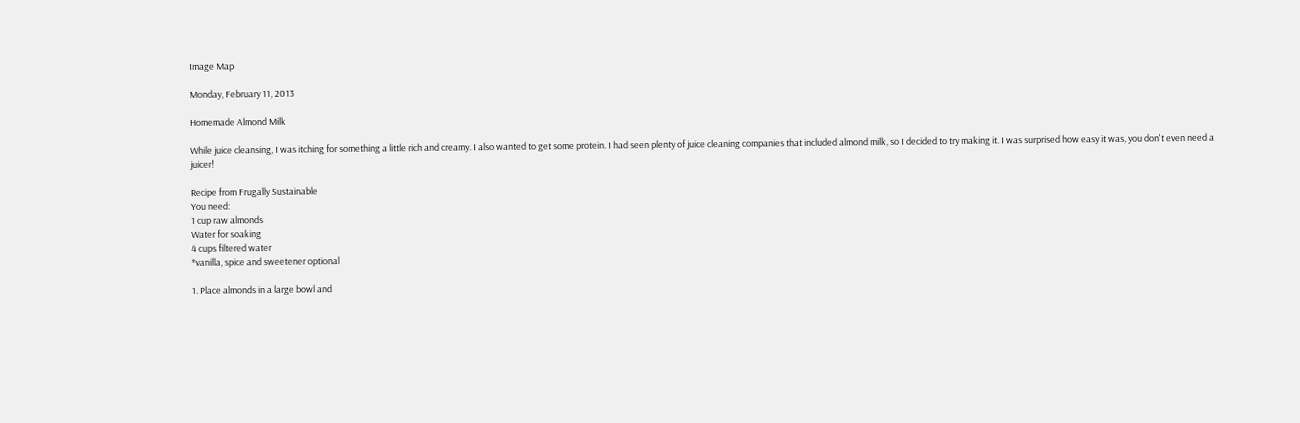Image Map

Monday, February 11, 2013

Homemade Almond Milk

While juice cleansing, I was itching for something a little rich and creamy. I also wanted to get some protein. I had seen plenty of juice cleaning companies that included almond milk, so I decided to try making it. I was surprised how easy it was, you don't even need a juicer!

Recipe from Frugally Sustainable
You need:
1 cup raw almonds
Water for soaking
4 cups filtered water
*vanilla, spice and sweetener optional

1. Place almonds in a large bowl and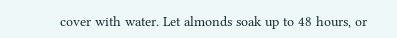cover with water. Let almonds soak up to 48 hours, or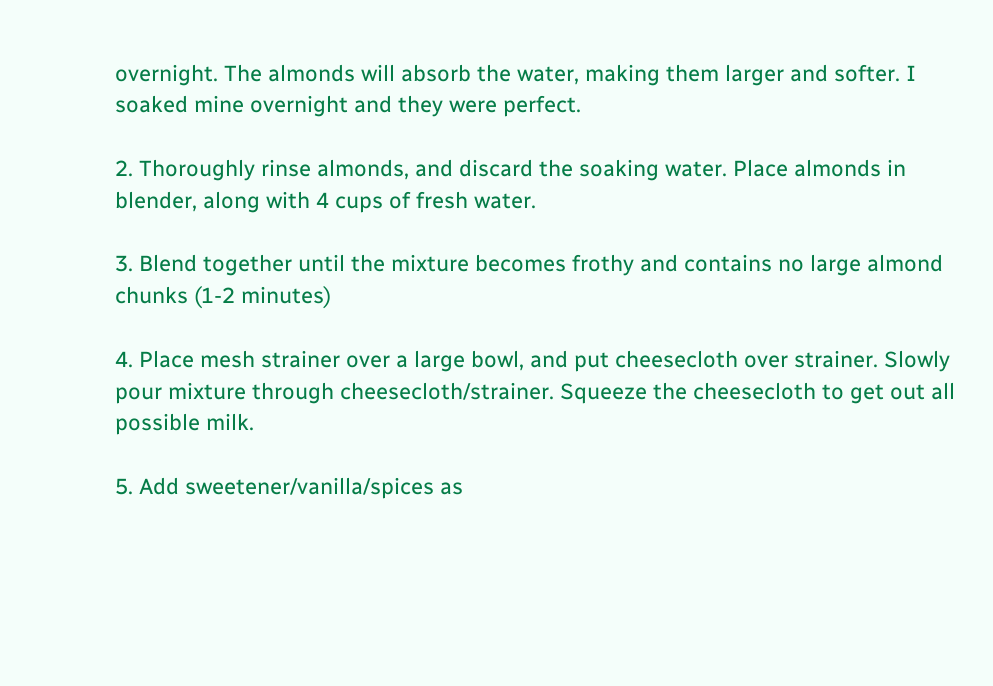overnight. The almonds will absorb the water, making them larger and softer. I soaked mine overnight and they were perfect.

2. Thoroughly rinse almonds, and discard the soaking water. Place almonds in blender, along with 4 cups of fresh water.

3. Blend together until the mixture becomes frothy and contains no large almond chunks (1-2 minutes)

4. Place mesh strainer over a large bowl, and put cheesecloth over strainer. Slowly pour mixture through cheesecloth/strainer. Squeeze the cheesecloth to get out all possible milk.

5. Add sweetener/vanilla/spices as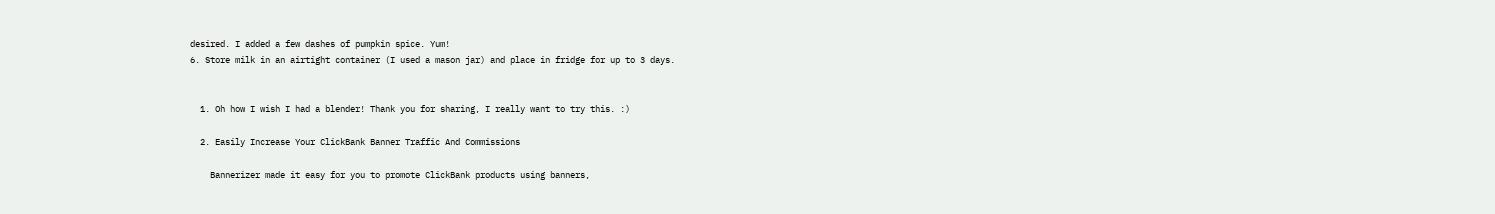desired. I added a few dashes of pumpkin spice. Yum!
6. Store milk in an airtight container (I used a mason jar) and place in fridge for up to 3 days.


  1. Oh how I wish I had a blender! Thank you for sharing, I really want to try this. :)

  2. Easily Increase Your ClickBank Banner Traffic And Commissions

    Bannerizer made it easy for you to promote ClickBank products using banners,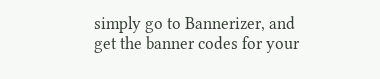simply go to Bannerizer, and get the banner codes for your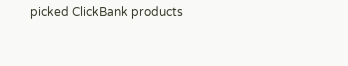picked ClickBank products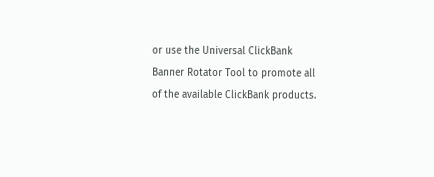or use the Universal ClickBank Banner Rotator Tool to promote all of the available ClickBank products.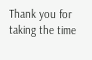Thank you for taking the time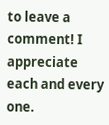to leave a comment! I appreciate each and every one.